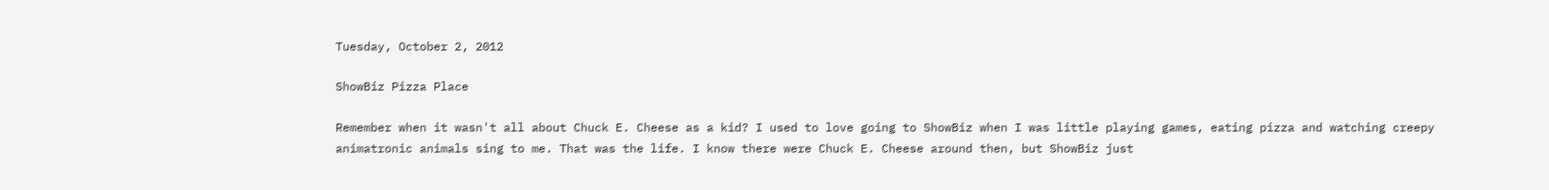Tuesday, October 2, 2012

ShowBiz Pizza Place

Remember when it wasn't all about Chuck E. Cheese as a kid? I used to love going to ShowBiz when I was little playing games, eating pizza and watching creepy animatronic animals sing to me. That was the life. I know there were Chuck E. Cheese around then, but ShowBiz just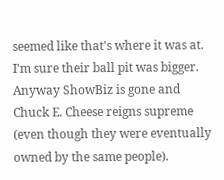seemed like that's where it was at. I'm sure their ball pit was bigger. Anyway ShowBiz is gone and Chuck E. Cheese reigns supreme (even though they were eventually owned by the same people).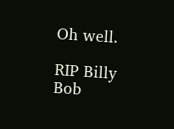Oh well.

RIP Billy Bob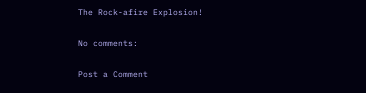The Rock-afire Explosion!

No comments:

Post a Comment